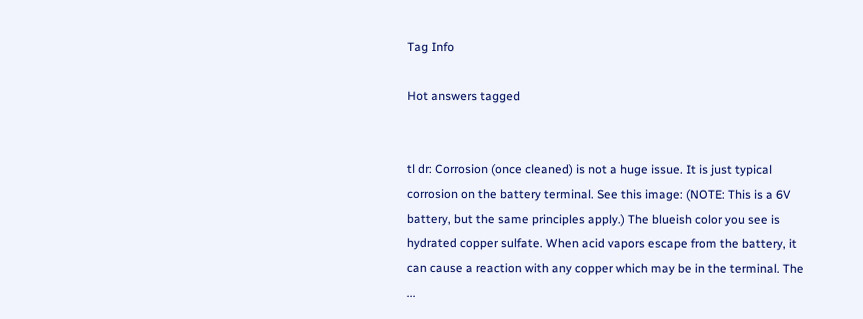Tag Info

Hot answers tagged


tl dr: Corrosion (once cleaned) is not a huge issue. It is just typical corrosion on the battery terminal. See this image: (NOTE: This is a 6V battery, but the same principles apply.) The blueish color you see is hydrated copper sulfate. When acid vapors escape from the battery, it can cause a reaction with any copper which may be in the terminal. The ...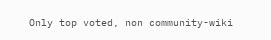Only top voted, non community-wiki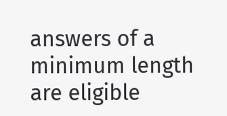answers of a minimum length are eligible